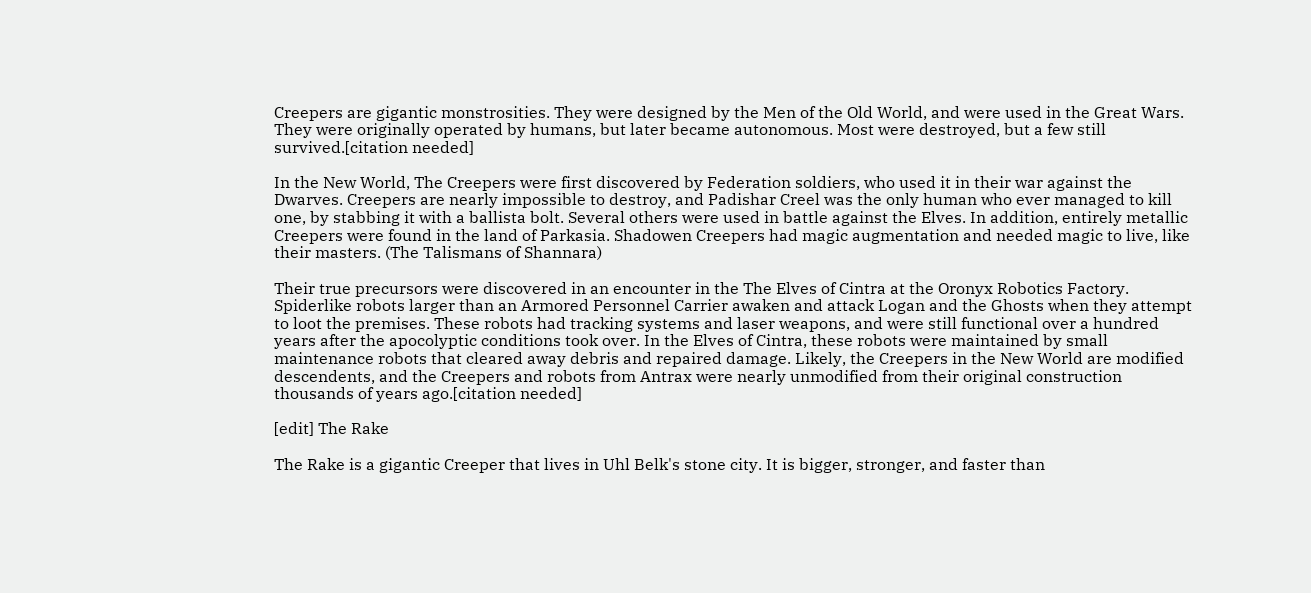Creepers are gigantic monstrosities. They were designed by the Men of the Old World, and were used in the Great Wars. They were originally operated by humans, but later became autonomous. Most were destroyed, but a few still survived.[citation needed]

In the New World, The Creepers were first discovered by Federation soldiers, who used it in their war against the Dwarves. Creepers are nearly impossible to destroy, and Padishar Creel was the only human who ever managed to kill one, by stabbing it with a ballista bolt. Several others were used in battle against the Elves. In addition, entirely metallic Creepers were found in the land of Parkasia. Shadowen Creepers had magic augmentation and needed magic to live, like their masters. (The Talismans of Shannara)

Their true precursors were discovered in an encounter in the The Elves of Cintra at the Oronyx Robotics Factory. Spiderlike robots larger than an Armored Personnel Carrier awaken and attack Logan and the Ghosts when they attempt to loot the premises. These robots had tracking systems and laser weapons, and were still functional over a hundred years after the apocolyptic conditions took over. In the Elves of Cintra, these robots were maintained by small maintenance robots that cleared away debris and repaired damage. Likely, the Creepers in the New World are modified descendents, and the Creepers and robots from Antrax were nearly unmodified from their original construction thousands of years ago.[citation needed]

[edit] The Rake

The Rake is a gigantic Creeper that lives in Uhl Belk's stone city. It is bigger, stronger, and faster than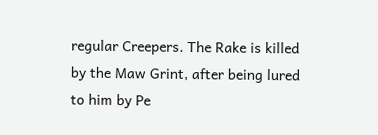regular Creepers. The Rake is killed by the Maw Grint, after being lured to him by Pe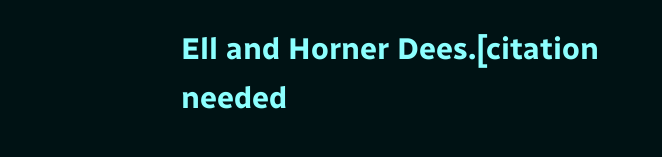Ell and Horner Dees.[citation needed